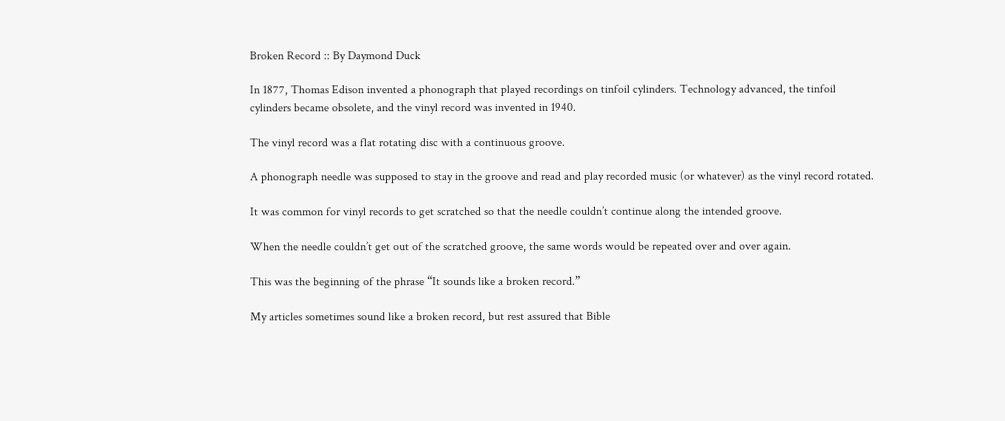Broken Record :: By Daymond Duck

In 1877, Thomas Edison invented a phonograph that played recordings on tinfoil cylinders. Technology advanced, the tinfoil cylinders became obsolete, and the vinyl record was invented in 1940.

The vinyl record was a flat rotating disc with a continuous groove.

A phonograph needle was supposed to stay in the groove and read and play recorded music (or whatever) as the vinyl record rotated.

It was common for vinyl records to get scratched so that the needle couldn’t continue along the intended groove.

When the needle couldn’t get out of the scratched groove, the same words would be repeated over and over again.

This was the beginning of the phrase “It sounds like a broken record.”

My articles sometimes sound like a broken record, but rest assured that Bible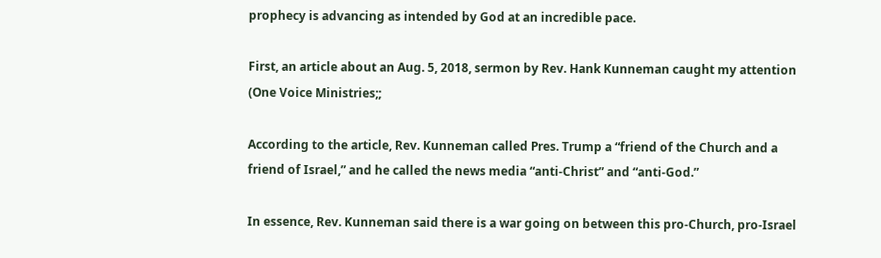prophecy is advancing as intended by God at an incredible pace.

First, an article about an Aug. 5, 2018, sermon by Rev. Hank Kunneman caught my attention (One Voice Ministries;;

According to the article, Rev. Kunneman called Pres. Trump a “friend of the Church and a friend of Israel,” and he called the news media “anti-Christ” and “anti-God.”

In essence, Rev. Kunneman said there is a war going on between this pro-Church, pro-Israel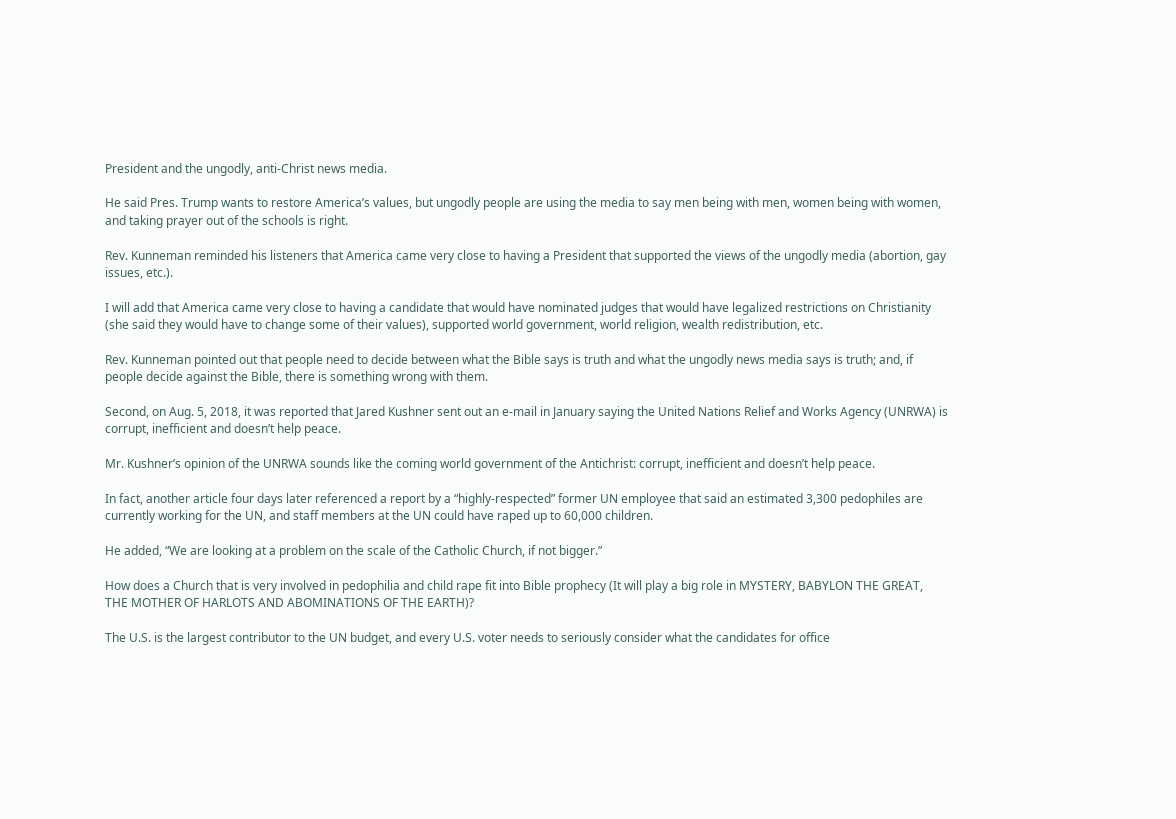President and the ungodly, anti-Christ news media.

He said Pres. Trump wants to restore America’s values, but ungodly people are using the media to say men being with men, women being with women, and taking prayer out of the schools is right.

Rev. Kunneman reminded his listeners that America came very close to having a President that supported the views of the ungodly media (abortion, gay issues, etc.).

I will add that America came very close to having a candidate that would have nominated judges that would have legalized restrictions on Christianity (she said they would have to change some of their values), supported world government, world religion, wealth redistribution, etc.

Rev. Kunneman pointed out that people need to decide between what the Bible says is truth and what the ungodly news media says is truth; and, if people decide against the Bible, there is something wrong with them.

Second, on Aug. 5, 2018, it was reported that Jared Kushner sent out an e-mail in January saying the United Nations Relief and Works Agency (UNRWA) is corrupt, inefficient and doesn’t help peace.

Mr. Kushner’s opinion of the UNRWA sounds like the coming world government of the Antichrist: corrupt, inefficient and doesn’t help peace.

In fact, another article four days later referenced a report by a “highly-respected” former UN employee that said an estimated 3,300 pedophiles are currently working for the UN, and staff members at the UN could have raped up to 60,000 children.

He added, “We are looking at a problem on the scale of the Catholic Church, if not bigger.”

How does a Church that is very involved in pedophilia and child rape fit into Bible prophecy (It will play a big role in MYSTERY, BABYLON THE GREAT, THE MOTHER OF HARLOTS AND ABOMINATIONS OF THE EARTH)?

The U.S. is the largest contributor to the UN budget, and every U.S. voter needs to seriously consider what the candidates for office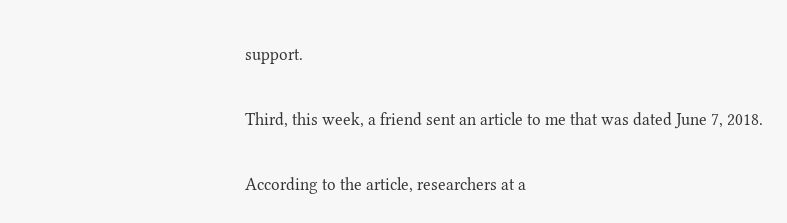support.

Third, this week, a friend sent an article to me that was dated June 7, 2018.

According to the article, researchers at a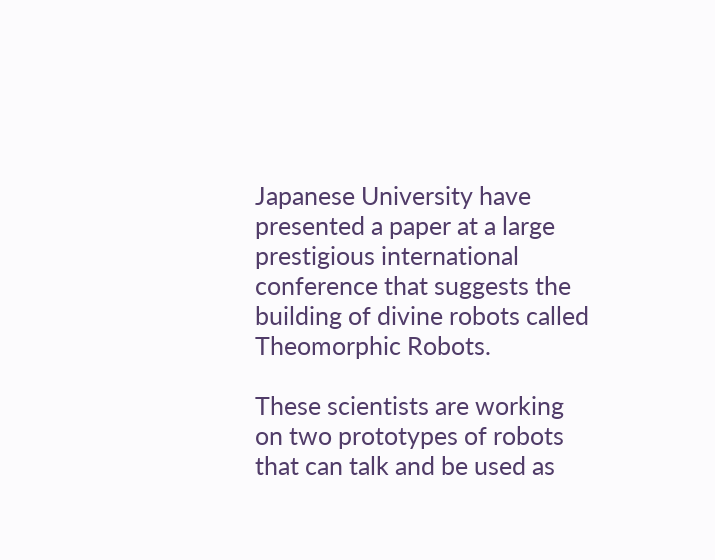Japanese University have presented a paper at a large prestigious international conference that suggests the building of divine robots called Theomorphic Robots.

These scientists are working on two prototypes of robots that can talk and be used as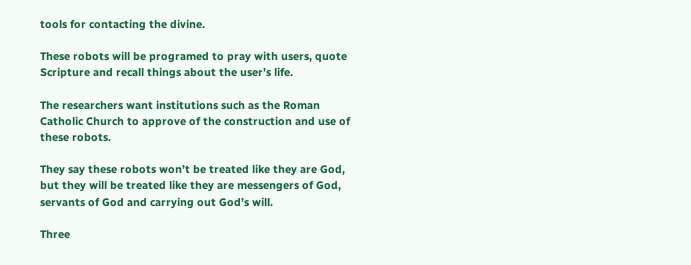tools for contacting the divine.

These robots will be programed to pray with users, quote Scripture and recall things about the user’s life.

The researchers want institutions such as the Roman Catholic Church to approve of the construction and use of these robots.

They say these robots won’t be treated like they are God, but they will be treated like they are messengers of God, servants of God and carrying out God’s will.

Three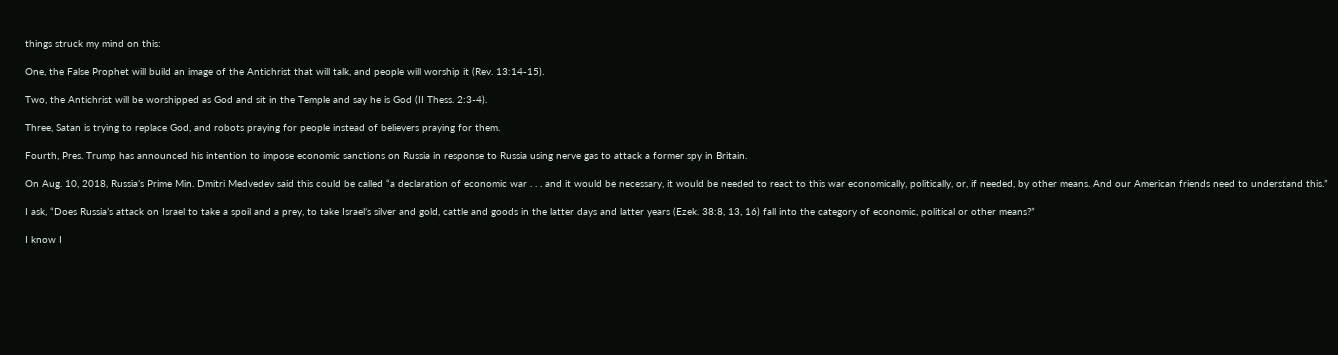things struck my mind on this:

One, the False Prophet will build an image of the Antichrist that will talk, and people will worship it (Rev. 13:14-15).

Two, the Antichrist will be worshipped as God and sit in the Temple and say he is God (II Thess. 2:3-4).

Three, Satan is trying to replace God, and robots praying for people instead of believers praying for them.

Fourth, Pres. Trump has announced his intention to impose economic sanctions on Russia in response to Russia using nerve gas to attack a former spy in Britain.

On Aug. 10, 2018, Russia’s Prime Min. Dmitri Medvedev said this could be called “a declaration of economic war . . . and it would be necessary, it would be needed to react to this war economically, politically, or, if needed, by other means. And our American friends need to understand this.”

I ask, “Does Russia’s attack on Israel to take a spoil and a prey, to take Israel’s silver and gold, cattle and goods in the latter days and latter years (Ezek. 38:8, 13, 16) fall into the category of economic, political or other means?”

I know I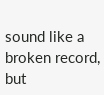sound like a broken record, but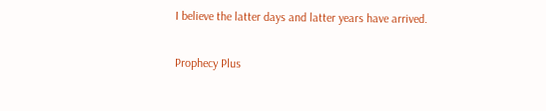I believe the latter days and latter years have arrived.

Prophecy Plus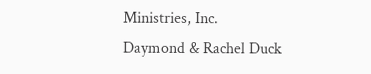Ministries, Inc.
Daymond & Rachel Duck